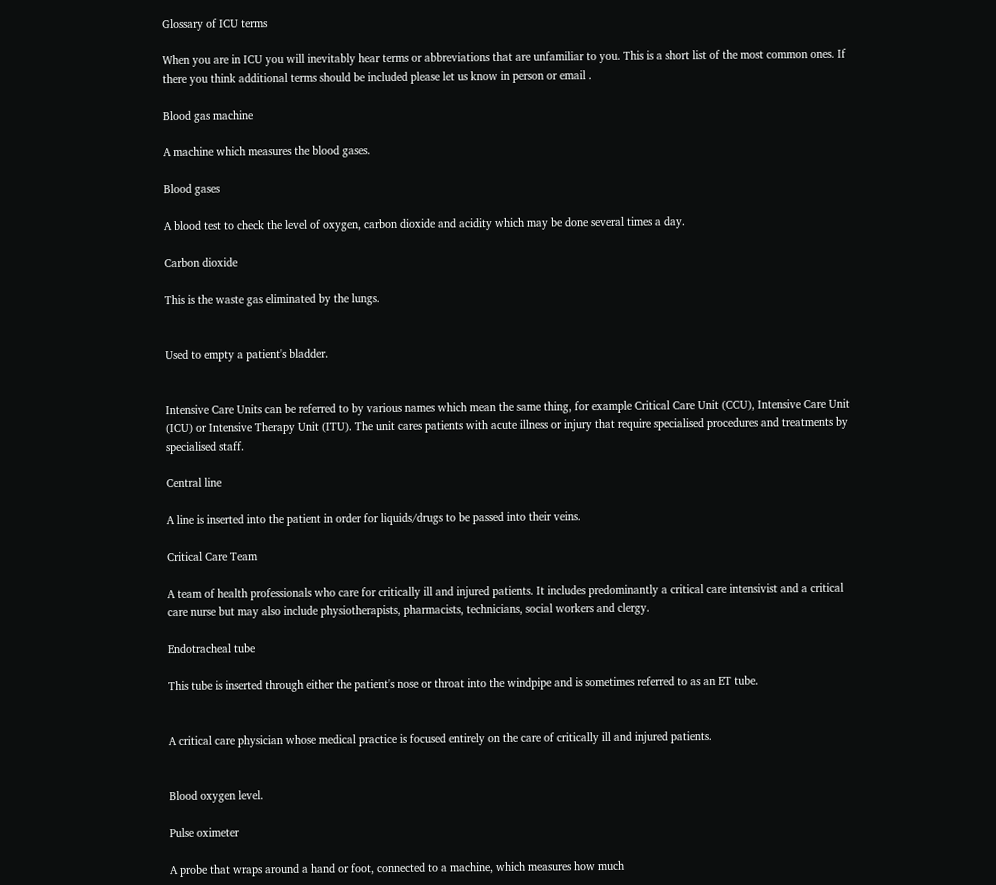Glossary of ICU terms

When you are in ICU you will inevitably hear terms or abbreviations that are unfamiliar to you. This is a short list of the most common ones. If there you think additional terms should be included please let us know in person or email .

Blood gas machine

A machine which measures the blood gases.

Blood gases

A blood test to check the level of oxygen, carbon dioxide and acidity which may be done several times a day.

Carbon dioxide

This is the waste gas eliminated by the lungs.


Used to empty a patient's bladder.


Intensive Care Units can be referred to by various names which mean the same thing, for example Critical Care Unit (CCU), Intensive Care Unit (ICU) or Intensive Therapy Unit (ITU). The unit cares patients with acute illness or injury that require specialised procedures and treatments by specialised staff.

Central line

A line is inserted into the patient in order for liquids/drugs to be passed into their veins.

Critical Care Team

A team of health professionals who care for critically ill and injured patients. It includes predominantly a critical care intensivist and a critical care nurse but may also include physiotherapists, pharmacists, technicians, social workers and clergy.

Endotracheal tube

This tube is inserted through either the patient's nose or throat into the windpipe and is sometimes referred to as an ET tube.


A critical care physician whose medical practice is focused entirely on the care of critically ill and injured patients.


Blood oxygen level.

Pulse oximeter

A probe that wraps around a hand or foot, connected to a machine, which measures how much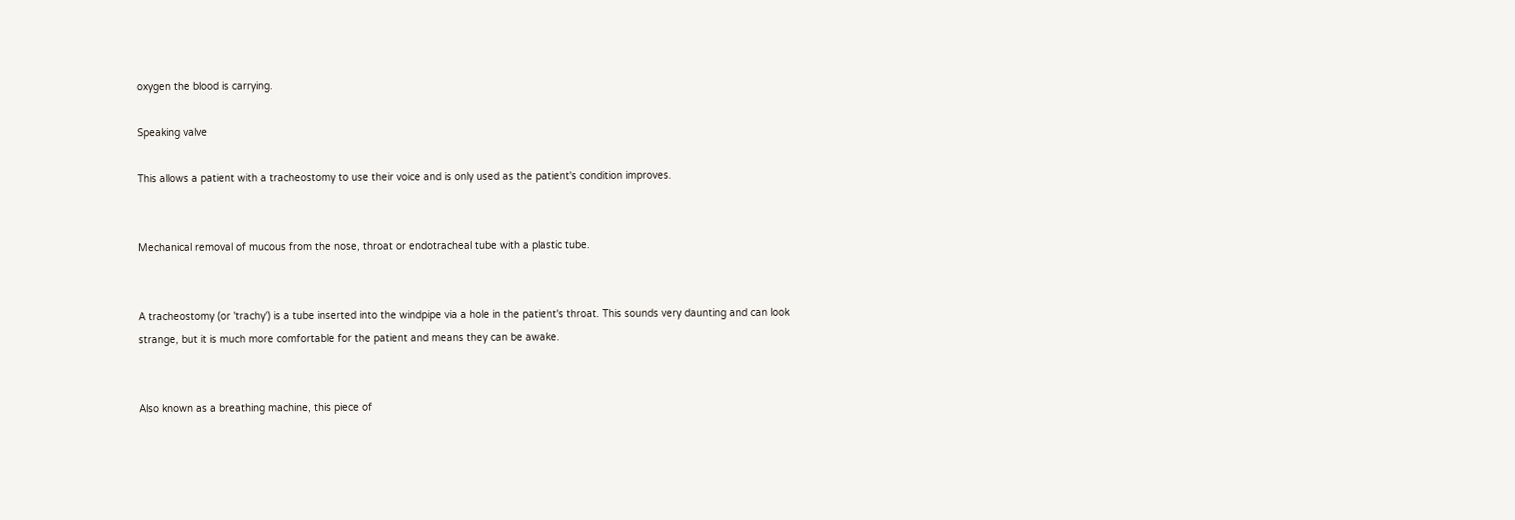oxygen the blood is carrying.

Speaking valve

This allows a patient with a tracheostomy to use their voice and is only used as the patient's condition improves.


Mechanical removal of mucous from the nose, throat or endotracheal tube with a plastic tube.


A tracheostomy (or 'trachy') is a tube inserted into the windpipe via a hole in the patient's throat. This sounds very daunting and can look strange, but it is much more comfortable for the patient and means they can be awake.


Also known as a breathing machine, this piece of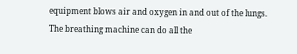equipment blows air and oxygen in and out of the lungs. The breathing machine can do all the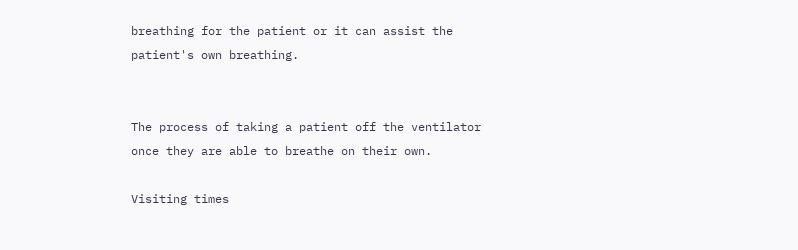breathing for the patient or it can assist the patient's own breathing.


The process of taking a patient off the ventilator once they are able to breathe on their own.

Visiting times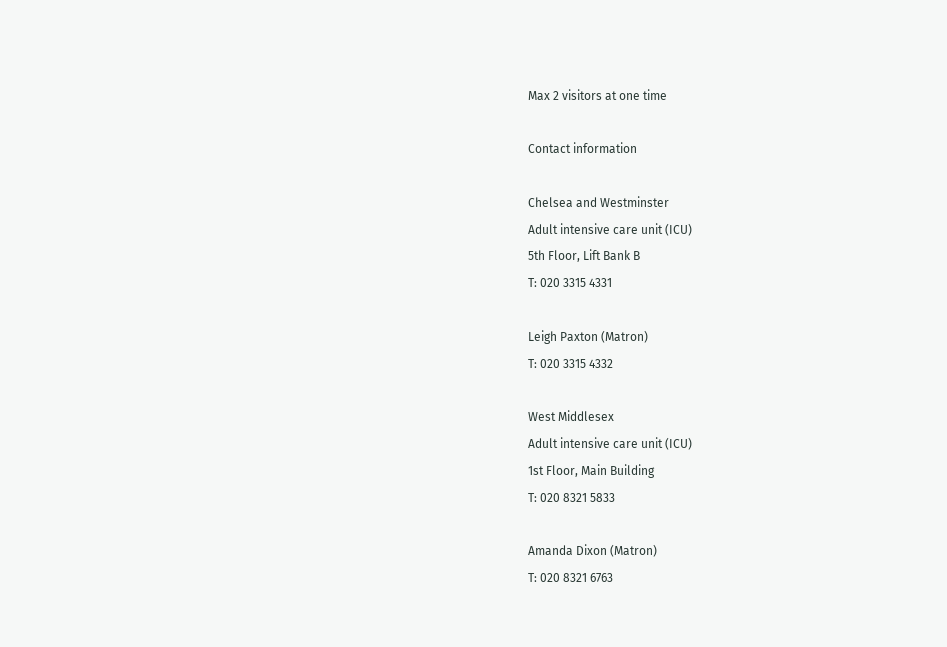Max 2 visitors at one time

Contact information

Chelsea and Westminster
Adult intensive care unit (ICU)
5th Floor, Lift Bank B
T: 020 3315 4331

Leigh Paxton (Matron)
T: 020 3315 4332

West Middlesex
Adult intensive care unit (ICU)
1st Floor, Main Building
T: 020 8321 5833

Amanda Dixon (Matron)
T: 020 8321 6763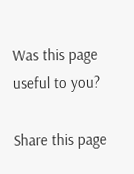Was this page useful to you?

Share this page